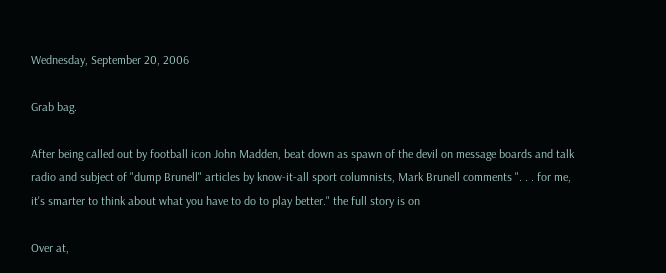Wednesday, September 20, 2006

Grab bag.

After being called out by football icon John Madden, beat down as spawn of the devil on message boards and talk radio and subject of "dump Brunell" articles by know-it-all sport columnists, Mark Brunell comments ". . . for me, it's smarter to think about what you have to do to play better." the full story is on

Over at,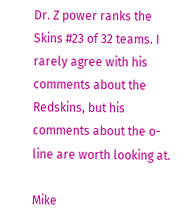Dr. Z power ranks the Skins #23 of 32 teams. I rarely agree with his comments about the Redskins, but his comments about the o-line are worth looking at.

Mike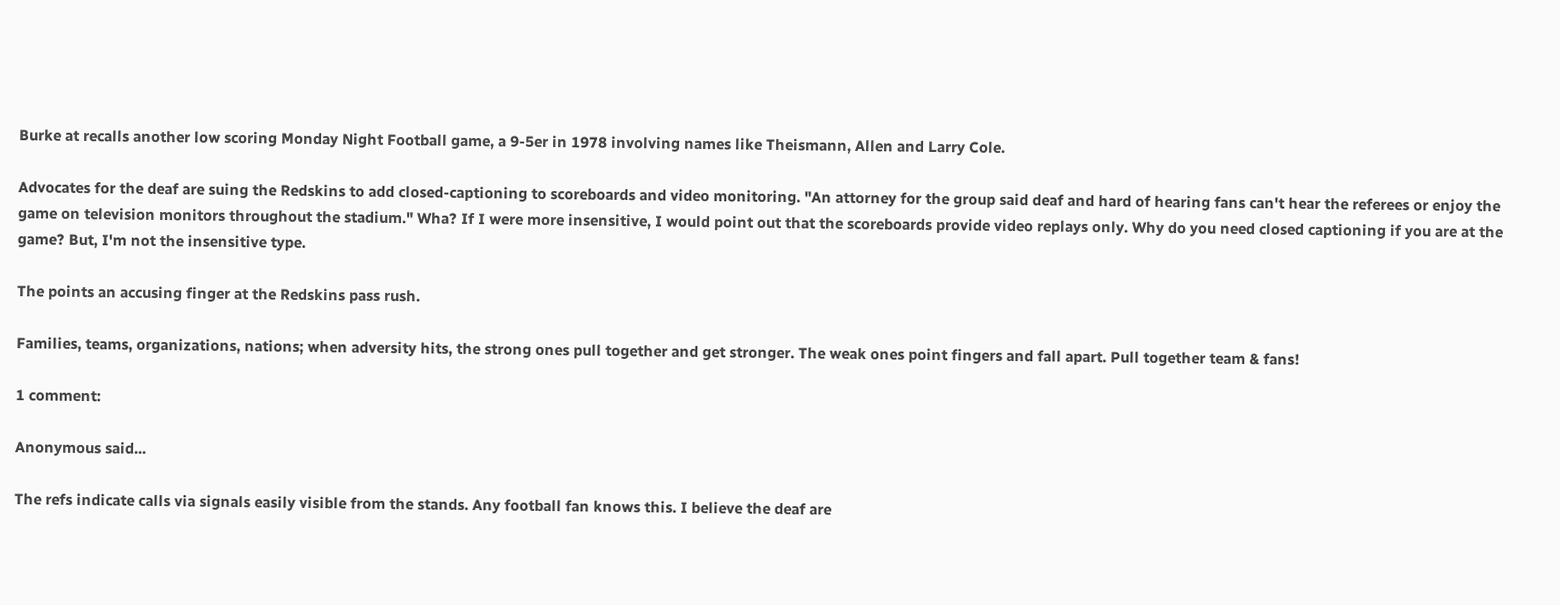Burke at recalls another low scoring Monday Night Football game, a 9-5er in 1978 involving names like Theismann, Allen and Larry Cole.

Advocates for the deaf are suing the Redskins to add closed-captioning to scoreboards and video monitoring. "An attorney for the group said deaf and hard of hearing fans can't hear the referees or enjoy the game on television monitors throughout the stadium." Wha? If I were more insensitive, I would point out that the scoreboards provide video replays only. Why do you need closed captioning if you are at the game? But, I'm not the insensitive type.

The points an accusing finger at the Redskins pass rush.

Families, teams, organizations, nations; when adversity hits, the strong ones pull together and get stronger. The weak ones point fingers and fall apart. Pull together team & fans!

1 comment:

Anonymous said...

The refs indicate calls via signals easily visible from the stands. Any football fan knows this. I believe the deaf are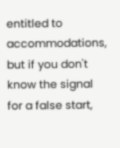entitled to accommodations, but if you don't know the signal for a false start,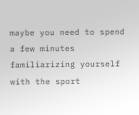maybe you need to spend a few minutes familiarizing yourself with the sport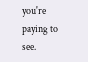you're paying to see.